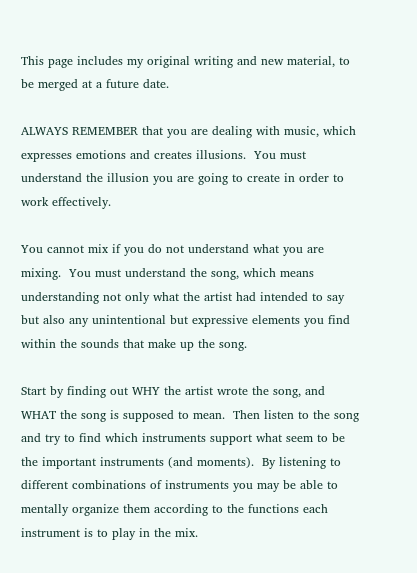This page includes my original writing and new material, to be merged at a future date.

ALWAYS REMEMBER that you are dealing with music, which expresses emotions and creates illusions.  You must understand the illusion you are going to create in order to work effectively.

You cannot mix if you do not understand what you are mixing.  You must understand the song, which means understanding not only what the artist had intended to say but also any unintentional but expressive elements you find within the sounds that make up the song.

Start by finding out WHY the artist wrote the song, and WHAT the song is supposed to mean.  Then listen to the song and try to find which instruments support what seem to be the important instruments (and moments).  By listening to different combinations of instruments you may be able to mentally organize them according to the functions each instrument is to play in the mix.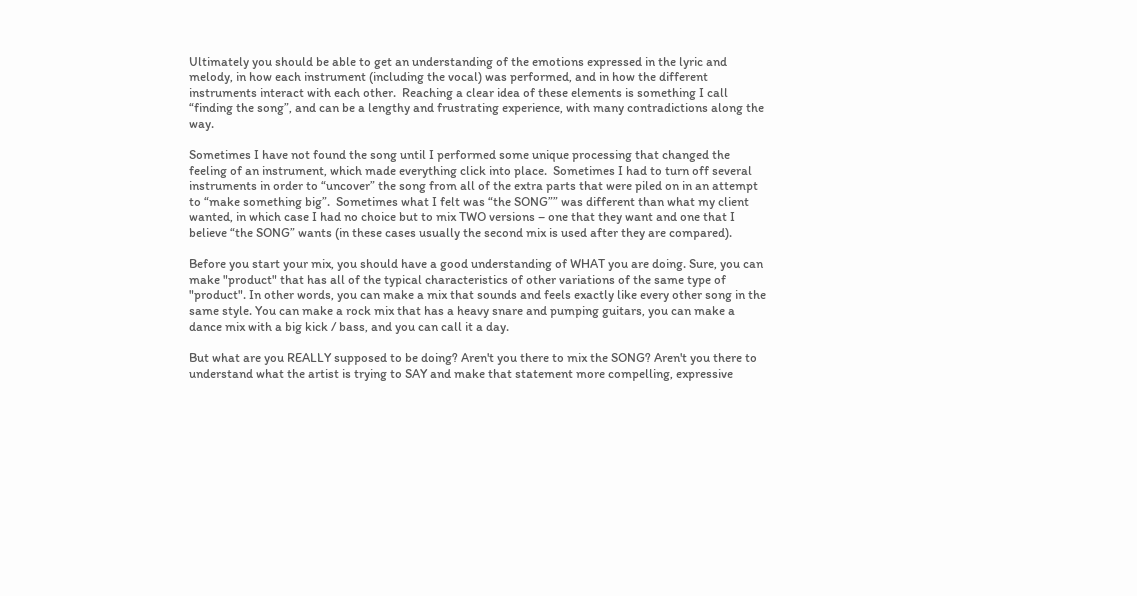Ultimately you should be able to get an understanding of the emotions expressed in the lyric and melody, in how each instrument (including the vocal) was performed, and in how the different instruments interact with each other.  Reaching a clear idea of these elements is something I call “finding the song”, and can be a lengthy and frustrating experience, with many contradictions along the way.

Sometimes I have not found the song until I performed some unique processing that changed the feeling of an instrument, which made everything click into place.  Sometimes I had to turn off several instruments in order to “uncover” the song from all of the extra parts that were piled on in an attempt to “make something big”.  Sometimes what I felt was “the SONG”” was different than what my client wanted, in which case I had no choice but to mix TWO versions – one that they want and one that I believe “the SONG” wants (in these cases usually the second mix is used after they are compared).

Before you start your mix, you should have a good understanding of WHAT you are doing. Sure, you can make "product" that has all of the typical characteristics of other variations of the same type of "product". In other words, you can make a mix that sounds and feels exactly like every other song in the same style. You can make a rock mix that has a heavy snare and pumping guitars, you can make a dance mix with a big kick / bass, and you can call it a day.

But what are you REALLY supposed to be doing? Aren't you there to mix the SONG? Aren't you there to understand what the artist is trying to SAY and make that statement more compelling, expressive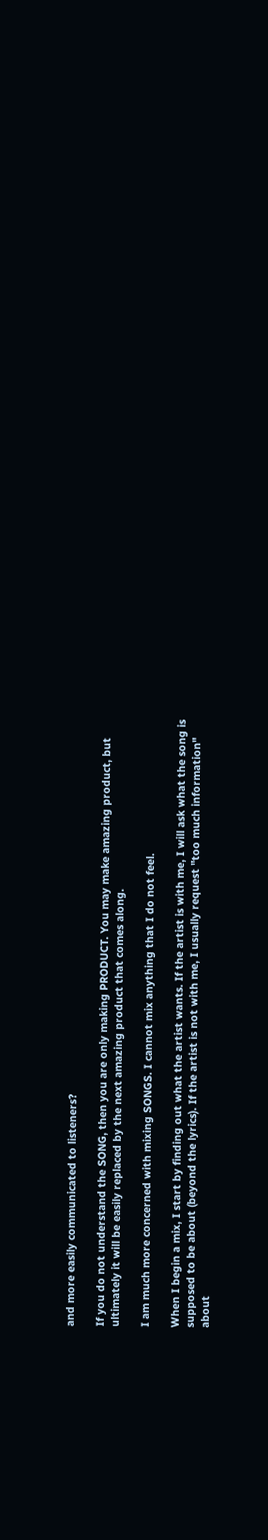and more easily communicated to listeners?

If you do not understand the SONG, then you are only making PRODUCT. You may make amazing product, but ultimately it will be easily replaced by the next amazing product that comes along.

I am much more concerned with mixing SONGS. I cannot mix anything that I do not feel.

When I begin a mix, I start by finding out what the artist wants. If the artist is with me, I will ask what the song is supposed to be about (beyond the lyrics). If the artist is not with me, I usually request "too much information" about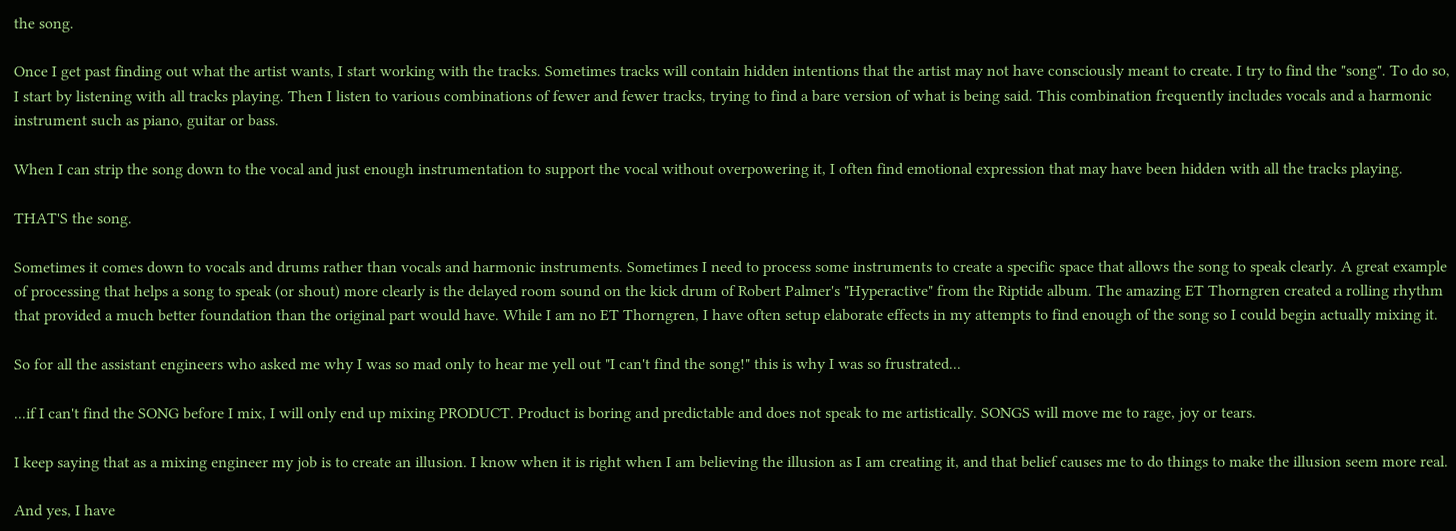the song.

Once I get past finding out what the artist wants, I start working with the tracks. Sometimes tracks will contain hidden intentions that the artist may not have consciously meant to create. I try to find the "song". To do so, I start by listening with all tracks playing. Then I listen to various combinations of fewer and fewer tracks, trying to find a bare version of what is being said. This combination frequently includes vocals and a harmonic instrument such as piano, guitar or bass.

When I can strip the song down to the vocal and just enough instrumentation to support the vocal without overpowering it, I often find emotional expression that may have been hidden with all the tracks playing.

THAT'S the song.

Sometimes it comes down to vocals and drums rather than vocals and harmonic instruments. Sometimes I need to process some instruments to create a specific space that allows the song to speak clearly. A great example of processing that helps a song to speak (or shout) more clearly is the delayed room sound on the kick drum of Robert Palmer's "Hyperactive" from the Riptide album. The amazing ET Thorngren created a rolling rhythm that provided a much better foundation than the original part would have. While I am no ET Thorngren, I have often setup elaborate effects in my attempts to find enough of the song so I could begin actually mixing it.

So for all the assistant engineers who asked me why I was so mad only to hear me yell out "I can't find the song!" this is why I was so frustrated...

...if I can't find the SONG before I mix, I will only end up mixing PRODUCT. Product is boring and predictable and does not speak to me artistically. SONGS will move me to rage, joy or tears.

I keep saying that as a mixing engineer my job is to create an illusion. I know when it is right when I am believing the illusion as I am creating it, and that belief causes me to do things to make the illusion seem more real.

And yes, I have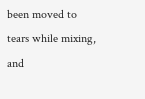been moved to tears while mixing, and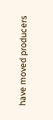have moved producers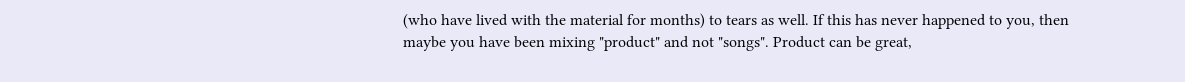(who have lived with the material for months) to tears as well. If this has never happened to you, then maybe you have been mixing "product" and not "songs". Product can be great,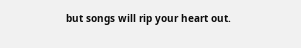but songs will rip your heart out.